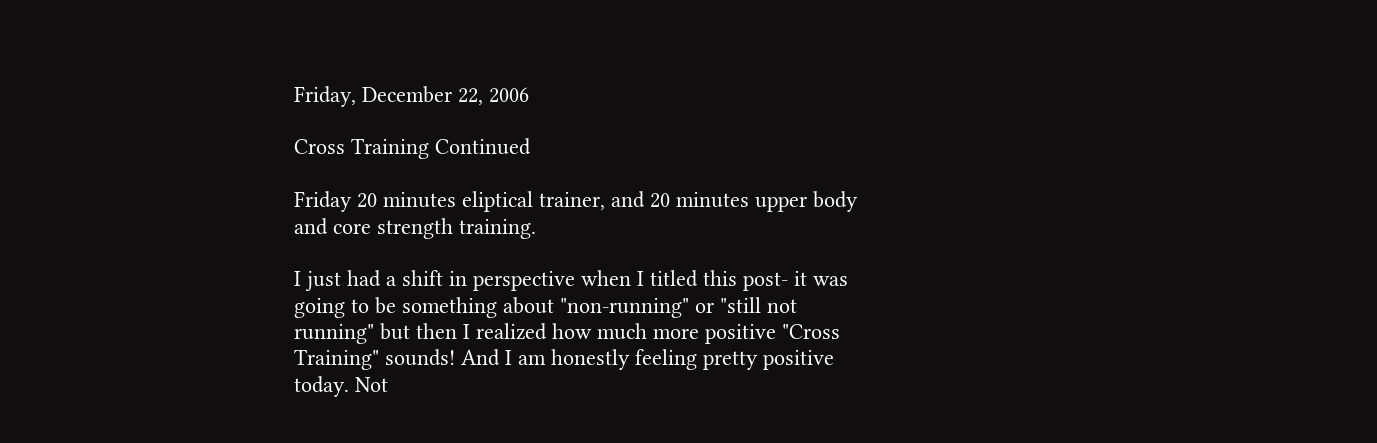Friday, December 22, 2006

Cross Training Continued

Friday 20 minutes eliptical trainer, and 20 minutes upper body and core strength training.

I just had a shift in perspective when I titled this post- it was going to be something about "non-running" or "still not running" but then I realized how much more positive "Cross Training" sounds! And I am honestly feeling pretty positive today. Not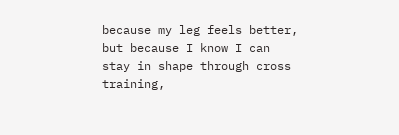because my leg feels better, but because I know I can stay in shape through cross training,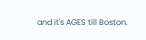and it's AGES till Boston.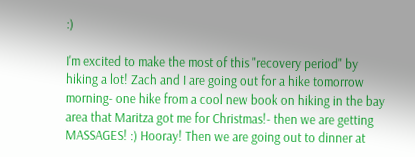:)

I'm excited to make the most of this "recovery period" by hiking a lot! Zach and I are going out for a hike tomorrow morning- one hike from a cool new book on hiking in the bay area that Maritza got me for Christmas!- then we are getting MASSAGES! :) Hooray! Then we are going out to dinner at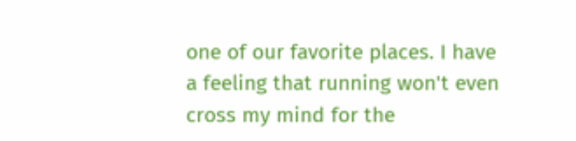one of our favorite places. I have a feeling that running won't even cross my mind for the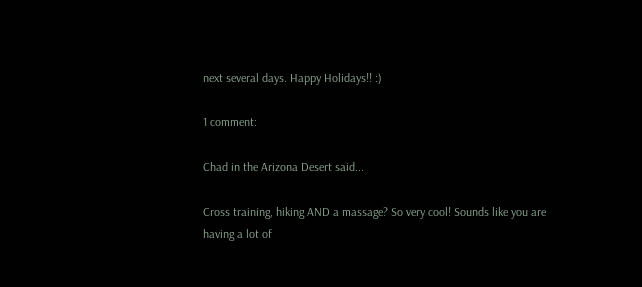next several days. Happy Holidays!! :)

1 comment:

Chad in the Arizona Desert said...

Cross training, hiking AND a massage? So very cool! Sounds like you are having a lot of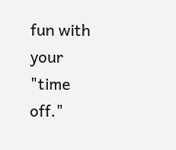fun with your "time off."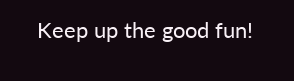Keep up the good fun!